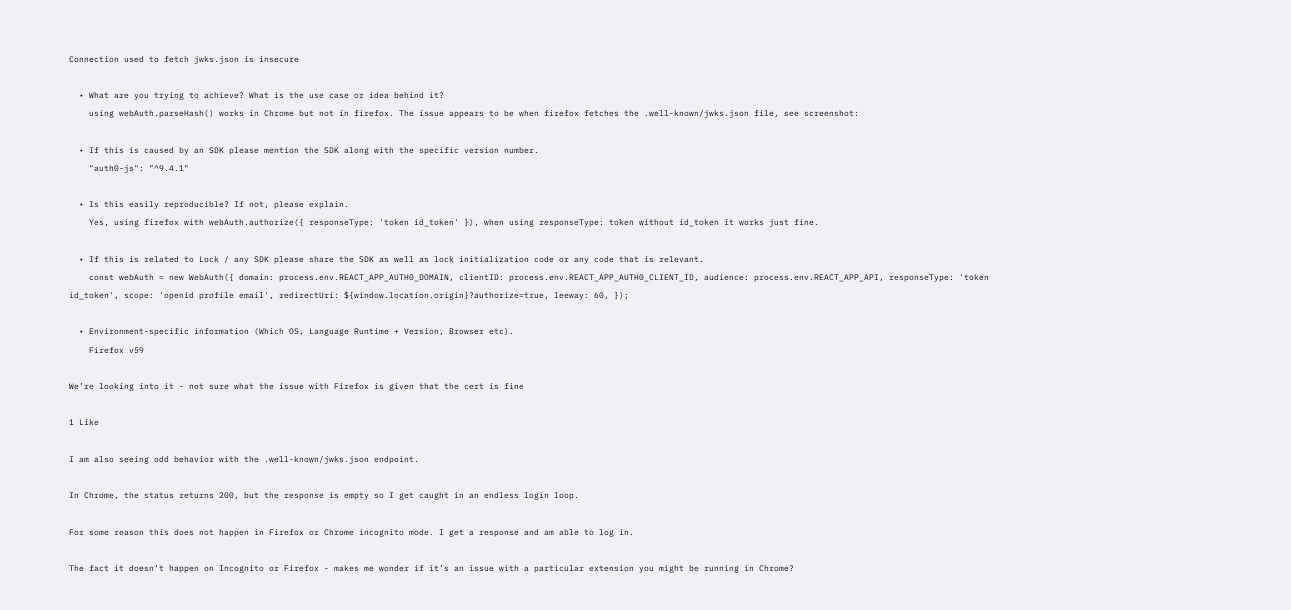Connection used to fetch jwks.json is insecure

  • What are you trying to achieve? What is the use case or idea behind it?
    using webAuth.parseHash() works in Chrome but not in firefox. The issue appears to be when firefox fetches the .well-known/jwks.json file, see screenshot:

  • If this is caused by an SDK please mention the SDK along with the specific version number.
    "auth0-js": "^9.4.1"

  • Is this easily reproducible? If not, please explain.
    Yes, using firefox with webAuth.authorize({ responseType: 'token id_token' }), when using responseType: token without id_token it works just fine.

  • If this is related to Lock / any SDK please share the SDK as well as lock initialization code or any code that is relevant.
    const webAuth = new WebAuth({ domain: process.env.REACT_APP_AUTH0_DOMAIN, clientID: process.env.REACT_APP_AUTH0_CLIENT_ID, audience: process.env.REACT_APP_API, responseType: 'token id_token', scope: 'openid profile email', redirectUri: ${window.location.origin}?authorize=true, leeway: 60, });

  • Environment-specific information (Which OS, Language Runtime + Version, Browser etc).
    Firefox v59

We’re looking into it - not sure what the issue with Firefox is given that the cert is fine

1 Like

I am also seeing odd behavior with the .well-known/jwks.json endpoint.

In Chrome, the status returns 200, but the response is empty so I get caught in an endless login loop.

For some reason this does not happen in Firefox or Chrome incognito mode. I get a response and am able to log in.

The fact it doesn’t happen on Incognito or Firefox - makes me wonder if it’s an issue with a particular extension you might be running in Chrome?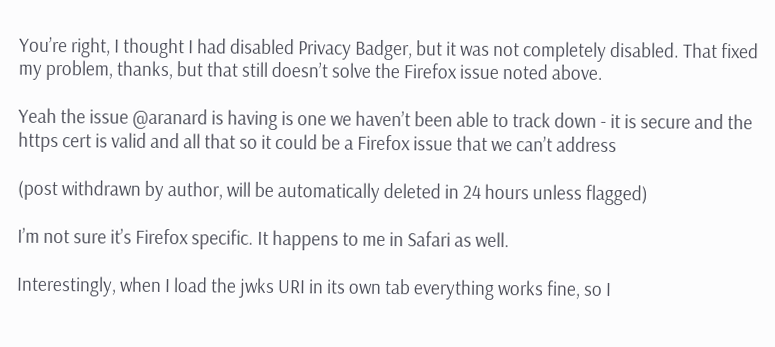You’re right, I thought I had disabled Privacy Badger, but it was not completely disabled. That fixed my problem, thanks, but that still doesn’t solve the Firefox issue noted above.

Yeah the issue @aranard is having is one we haven’t been able to track down - it is secure and the https cert is valid and all that so it could be a Firefox issue that we can’t address

(post withdrawn by author, will be automatically deleted in 24 hours unless flagged)

I’m not sure it’s Firefox specific. It happens to me in Safari as well.

Interestingly, when I load the jwks URI in its own tab everything works fine, so I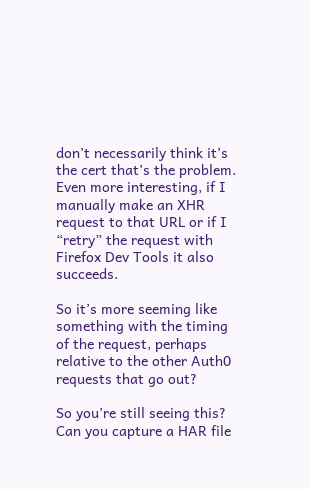don’t necessarily think it’s the cert that’s the problem. Even more interesting, if I manually make an XHR request to that URL or if I “retry” the request with Firefox Dev Tools it also succeeds.

So it’s more seeming like something with the timing of the request, perhaps relative to the other Auth0 requests that go out?

So you’re still seeing this? Can you capture a HAR file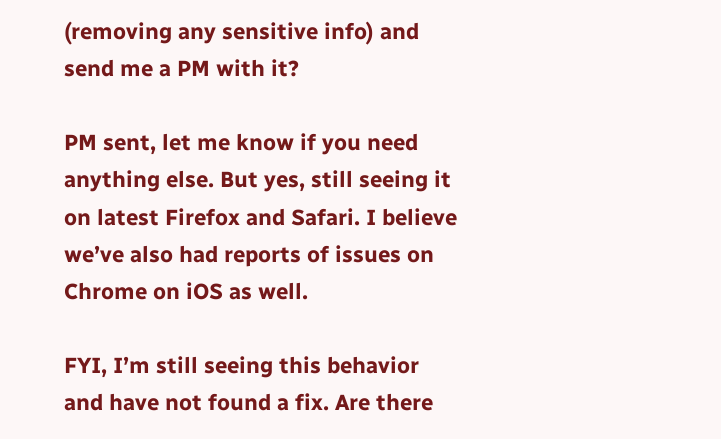(removing any sensitive info) and send me a PM with it?

PM sent, let me know if you need anything else. But yes, still seeing it on latest Firefox and Safari. I believe we’ve also had reports of issues on Chrome on iOS as well.

FYI, I’m still seeing this behavior and have not found a fix. Are there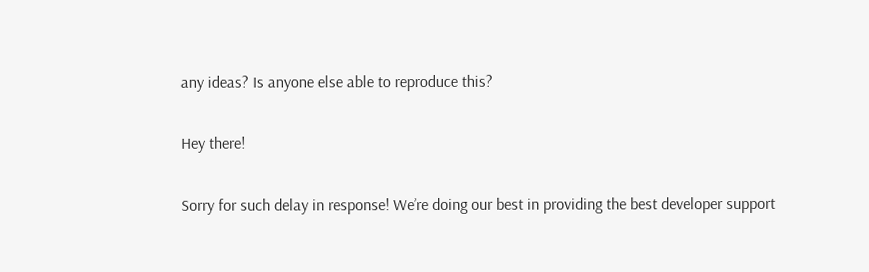any ideas? Is anyone else able to reproduce this?

Hey there!

Sorry for such delay in response! We’re doing our best in providing the best developer support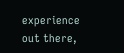experience out there,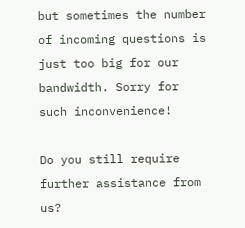but sometimes the number of incoming questions is just too big for our bandwidth. Sorry for such inconvenience!

Do you still require further assistance from us?